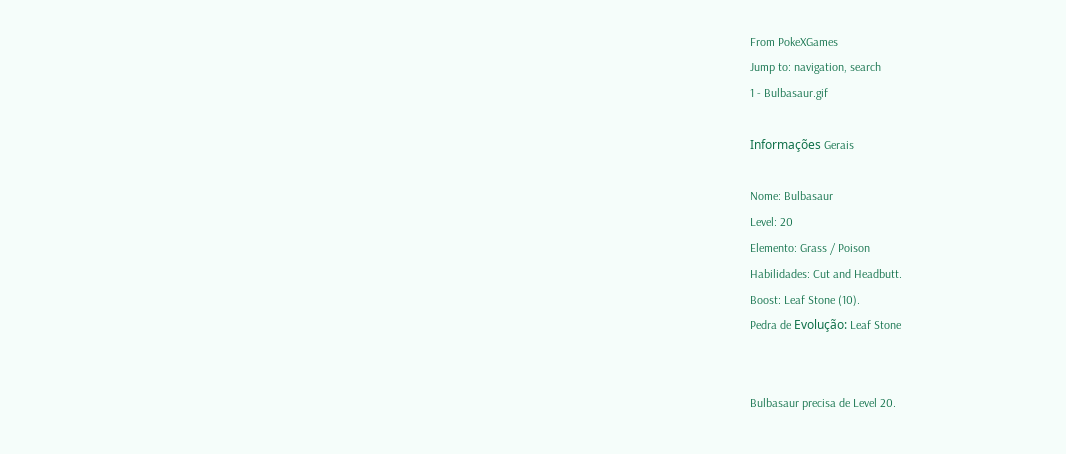From PokeXGames
Jump to: navigation, search
1 - Bulbasaur.gif

Informações Gerais

Nome: Bulbasaur
Level: 20
Elemento: Grass / Poison
Habilidades: Cut and Headbutt.
Boost: Leaf Stone (10).
Pedra de Evolução: Leaf Stone


Bulbasaur precisa de Level 20.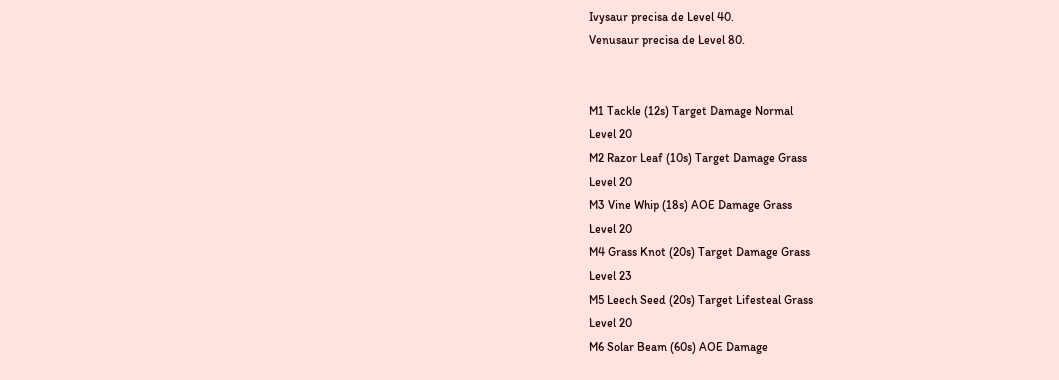Ivysaur precisa de Level 40.
Venusaur precisa de Level 80.


M1 Tackle (12s) Target Damage Normal
Level 20
M2 Razor Leaf (10s) Target Damage Grass
Level 20
M3 Vine Whip (18s) AOE Damage Grass
Level 20
M4 Grass Knot (20s) Target Damage Grass
Level 23
M5 Leech Seed (20s) Target Lifesteal Grass
Level 20
M6 Solar Beam (60s) AOE Damage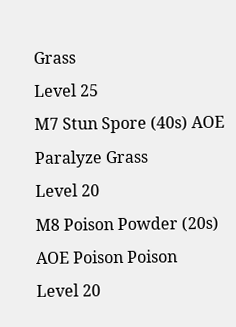Grass
Level 25
M7 Stun Spore (40s) AOE Paralyze Grass
Level 20
M8 Poison Powder (20s) AOE Poison Poison
Level 20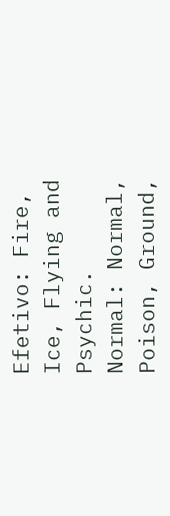Efetivo: Fire, Ice, Flying and Psychic.
Normal: Normal, Poison, Ground,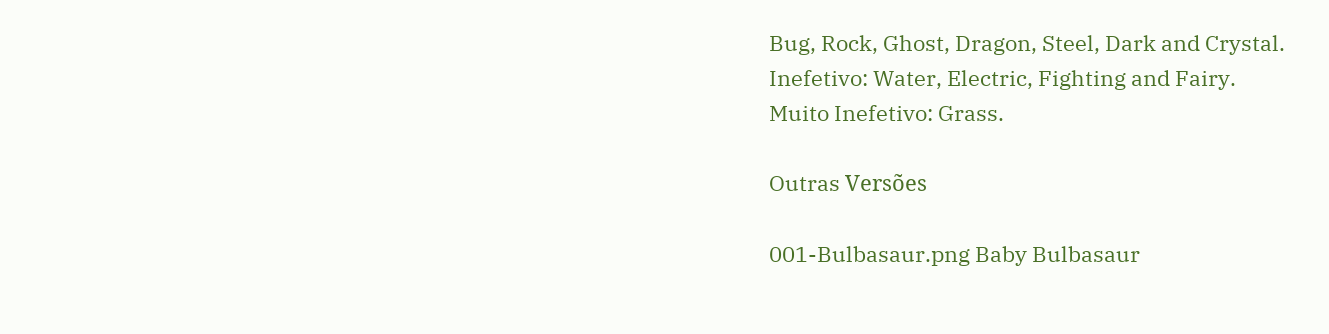Bug, Rock, Ghost, Dragon, Steel, Dark and Crystal.
Inefetivo: Water, Electric, Fighting and Fairy.
Muito Inefetivo: Grass.

Outras Versões

001-Bulbasaur.png Baby Bulbasaur